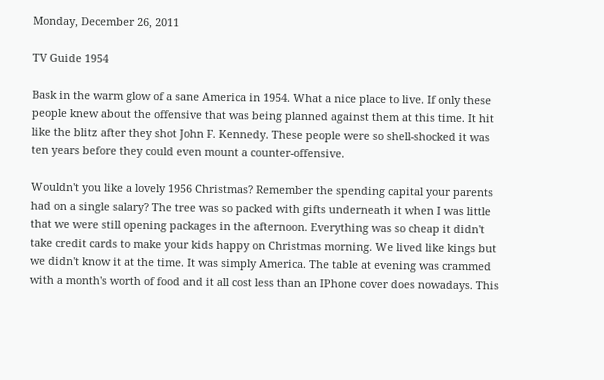Monday, December 26, 2011

TV Guide 1954

Bask in the warm glow of a sane America in 1954. What a nice place to live. If only these people knew about the offensive that was being planned against them at this time. It hit like the blitz after they shot John F. Kennedy. These people were so shell-shocked it was ten years before they could even mount a counter-offensive.

Wouldn't you like a lovely 1956 Christmas? Remember the spending capital your parents had on a single salary? The tree was so packed with gifts underneath it when I was little that we were still opening packages in the afternoon. Everything was so cheap it didn't take credit cards to make your kids happy on Christmas morning. We lived like kings but we didn't know it at the time. It was simply America. The table at evening was crammed with a month's worth of food and it all cost less than an IPhone cover does nowadays. This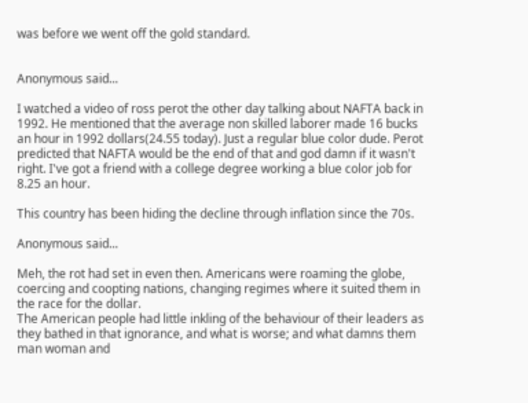was before we went off the gold standard.


Anonymous said...

I watched a video of ross perot the other day talking about NAFTA back in 1992. He mentioned that the average non skilled laborer made 16 bucks an hour in 1992 dollars(24.55 today). Just a regular blue color dude. Perot predicted that NAFTA would be the end of that and god damn if it wasn't right. I've got a friend with a college degree working a blue color job for 8.25 an hour.

This country has been hiding the decline through inflation since the 70s.

Anonymous said...

Meh, the rot had set in even then. Americans were roaming the globe, coercing and coopting nations, changing regimes where it suited them in the race for the dollar.
The American people had little inkling of the behaviour of their leaders as they bathed in that ignorance, and what is worse; and what damns them man woman and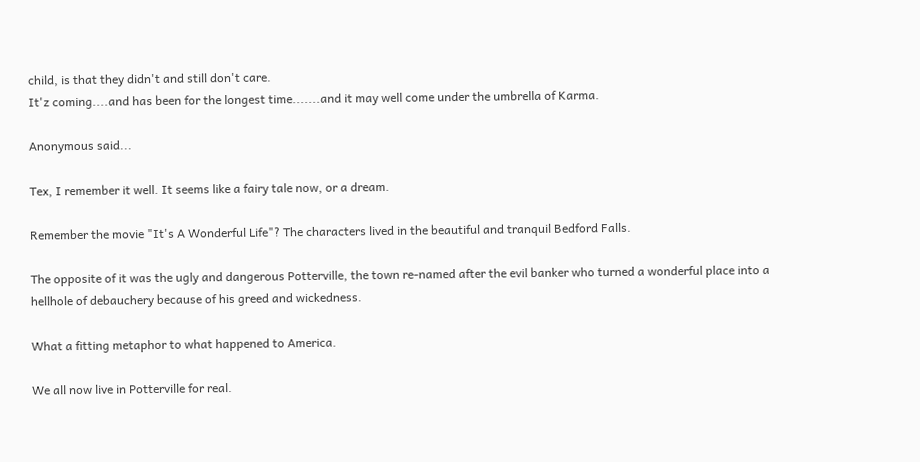child, is that they didn't and still don't care.
It'z coming....and has been for the longest time.......and it may well come under the umbrella of Karma.

Anonymous said...

Tex, I remember it well. It seems like a fairy tale now, or a dream.

Remember the movie "It's A Wonderful Life"? The characters lived in the beautiful and tranquil Bedford Falls.

The opposite of it was the ugly and dangerous Potterville, the town re-named after the evil banker who turned a wonderful place into a hellhole of debauchery because of his greed and wickedness.

What a fitting metaphor to what happened to America.

We all now live in Potterville for real.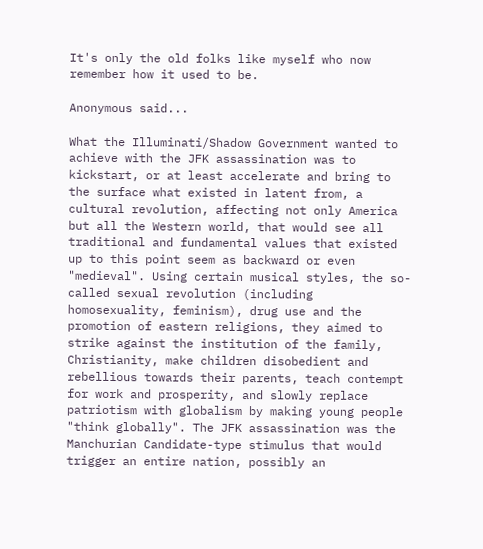It's only the old folks like myself who now remember how it used to be.

Anonymous said...

What the Illuminati/Shadow Government wanted to achieve with the JFK assassination was to kickstart, or at least accelerate and bring to the surface what existed in latent from, a cultural revolution, affecting not only America but all the Western world, that would see all traditional and fundamental values that existed up to this point seem as backward or even "medieval". Using certain musical styles, the so-called sexual revolution (including homosexuality, feminism), drug use and the promotion of eastern religions, they aimed to strike against the institution of the family, Christianity, make children disobedient and rebellious towards their parents, teach contempt for work and prosperity, and slowly replace patriotism with globalism by making young people "think globally". The JFK assassination was the Manchurian Candidate-type stimulus that would trigger an entire nation, possibly an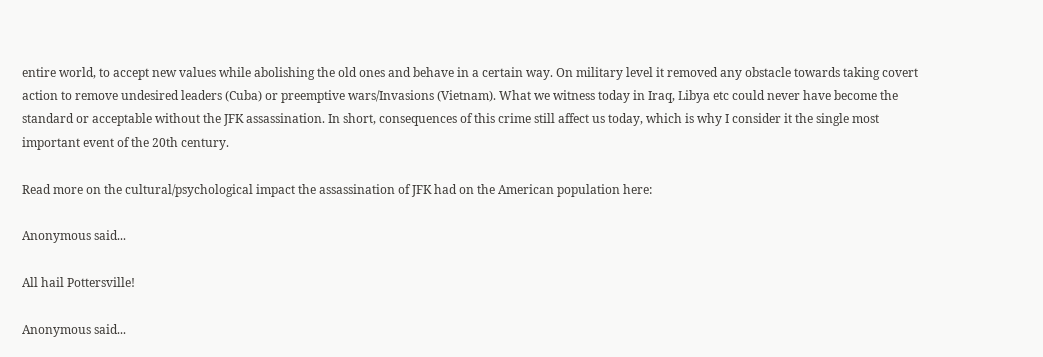entire world, to accept new values while abolishing the old ones and behave in a certain way. On military level it removed any obstacle towards taking covert action to remove undesired leaders (Cuba) or preemptive wars/Invasions (Vietnam). What we witness today in Iraq, Libya etc could never have become the standard or acceptable without the JFK assassination. In short, consequences of this crime still affect us today, which is why I consider it the single most important event of the 20th century.

Read more on the cultural/psychological impact the assassination of JFK had on the American population here:

Anonymous said...

All hail Pottersville!

Anonymous said...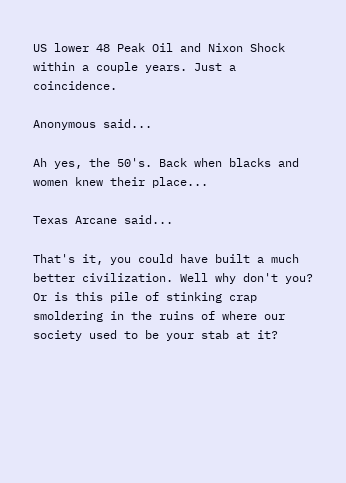US lower 48 Peak Oil and Nixon Shock within a couple years. Just a coincidence.

Anonymous said...

Ah yes, the 50's. Back when blacks and women knew their place...

Texas Arcane said...

That's it, you could have built a much better civilization. Well why don't you? Or is this pile of stinking crap smoldering in the ruins of where our society used to be your stab at it?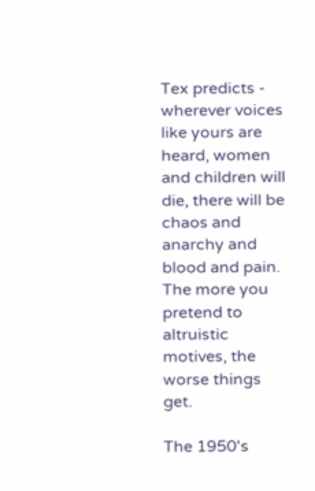Tex predicts - wherever voices like yours are heard, women and children will die, there will be chaos and anarchy and blood and pain. The more you pretend to altruistic motives, the worse things get.

The 1950's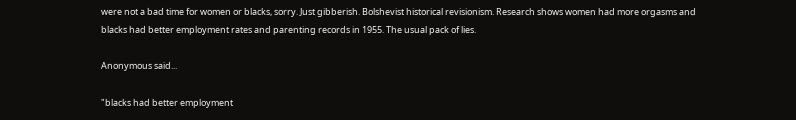were not a bad time for women or blacks, sorry. Just gibberish. Bolshevist historical revisionism. Research shows women had more orgasms and blacks had better employment rates and parenting records in 1955. The usual pack of lies.

Anonymous said...

"blacks had better employment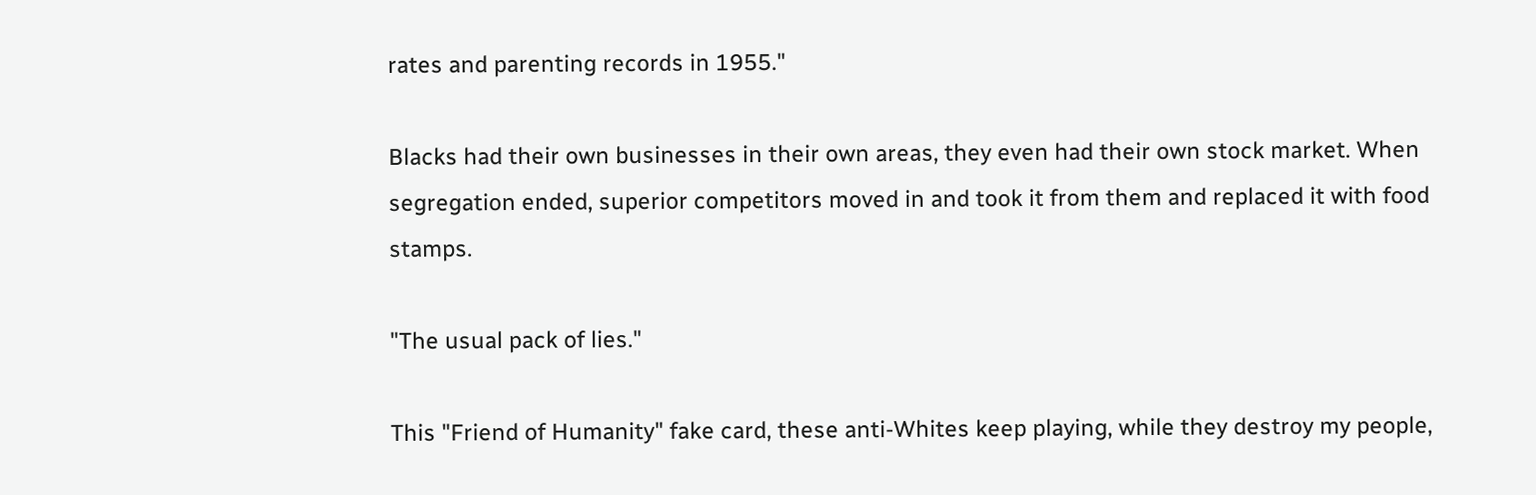rates and parenting records in 1955."

Blacks had their own businesses in their own areas, they even had their own stock market. When segregation ended, superior competitors moved in and took it from them and replaced it with food stamps.

"The usual pack of lies."

This "Friend of Humanity" fake card, these anti-Whites keep playing, while they destroy my people,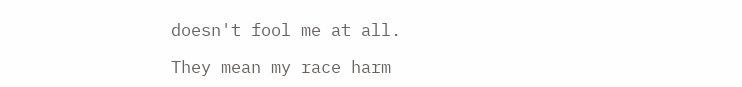doesn't fool me at all.

They mean my race harm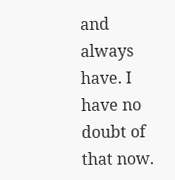and always have. I have no doubt of that now.